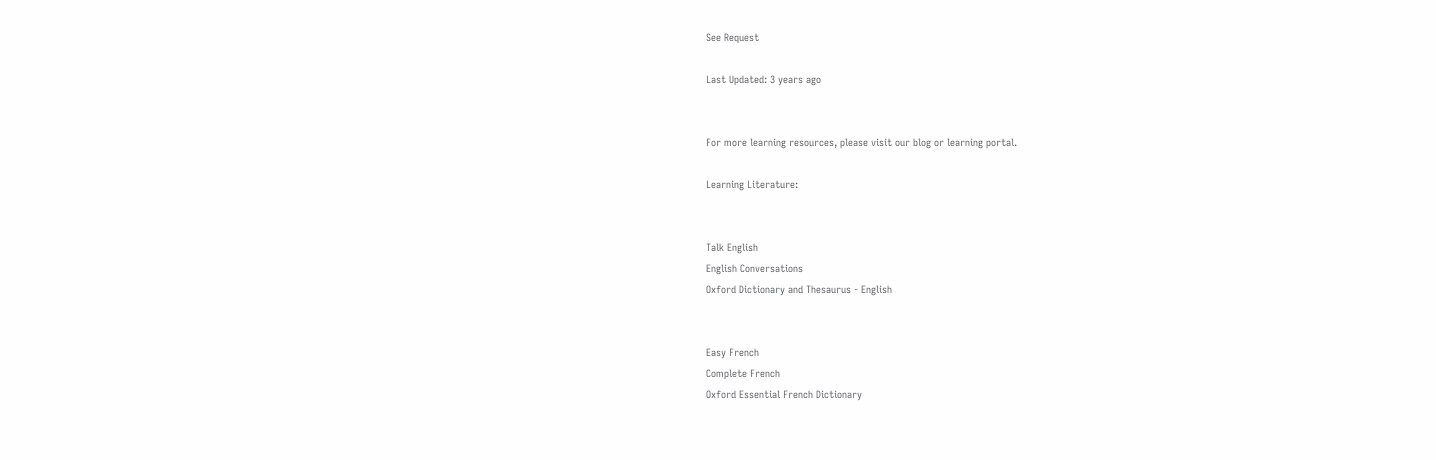See Request

Last Updated: 3 years ago


For more learning resources, please visit our blog or learning portal.

Learning Literature:


Talk English
English Conversations
Oxford Dictionary and Thesaurus - English


Easy French
Complete French
Oxford Essential French Dictionary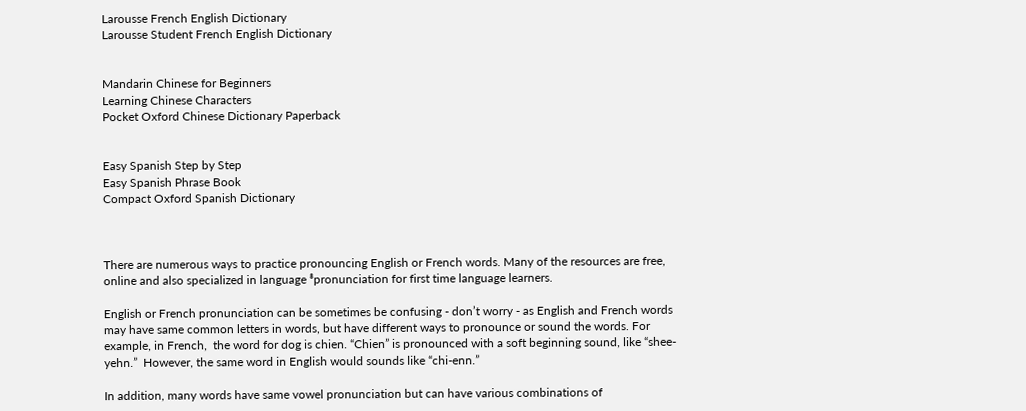Larousse French English Dictionary
Larousse Student French English Dictionary


Mandarin Chinese for Beginners
Learning Chinese Characters
Pocket Oxford Chinese Dictionary Paperback


Easy Spanish Step by Step
Easy Spanish Phrase Book
Compact Oxford Spanish Dictionary



There are numerous ways to practice pronouncing English or French words. Many of the resources are free, online and also specialized in language ⁸pronunciation for first time language learners.

English or French pronunciation can be sometimes be confusing - don’t worry - as English and French words may have same common letters in words, but have different ways to pronounce or sound the words. For example, in French,  the word for dog is chien. “Chien” is pronounced with a soft beginning sound, like “shee-yehn.”  However, the same word in English would sounds like “chi-enn.”

In addition, many words have same vowel pronunciation but can have various combinations of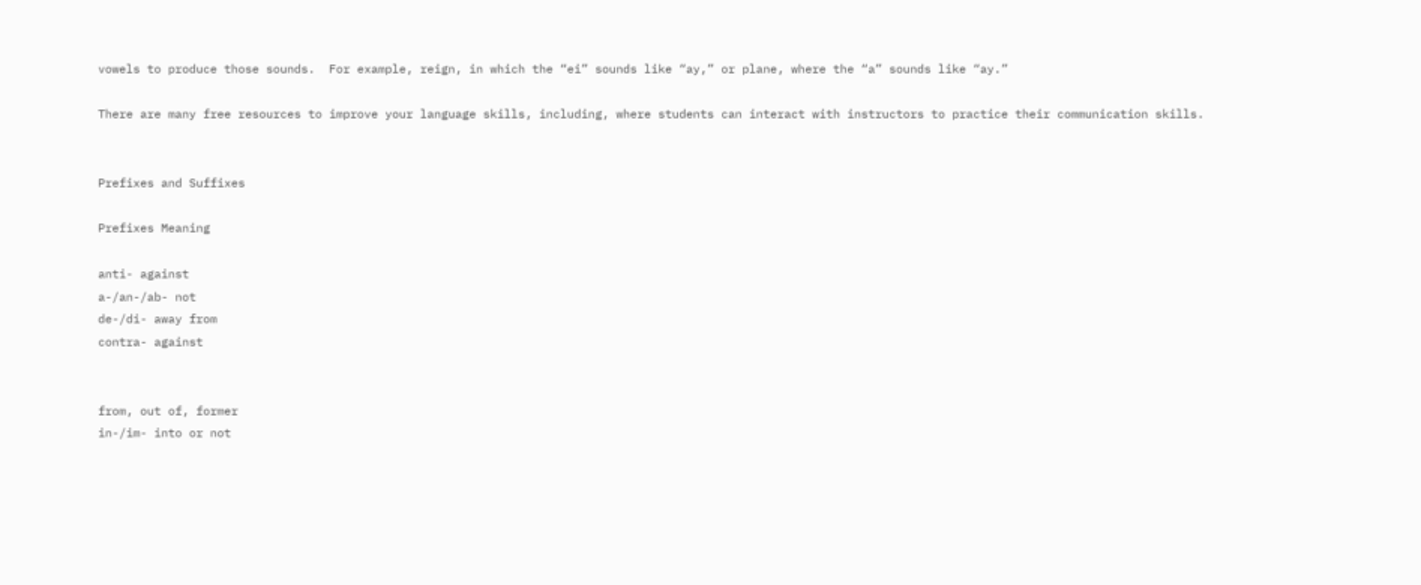vowels to produce those sounds.  For example, reign, in which the “ei” sounds like “ay,” or plane, where the “a” sounds like “ay.”

There are many free resources to improve your language skills, including, where students can interact with instructors to practice their communication skills.


Prefixes and Suffixes

Prefixes Meaning

anti- against
a-/an-/ab- not
de-/di- away from
contra- against


from, out of, former
in-/im- into or not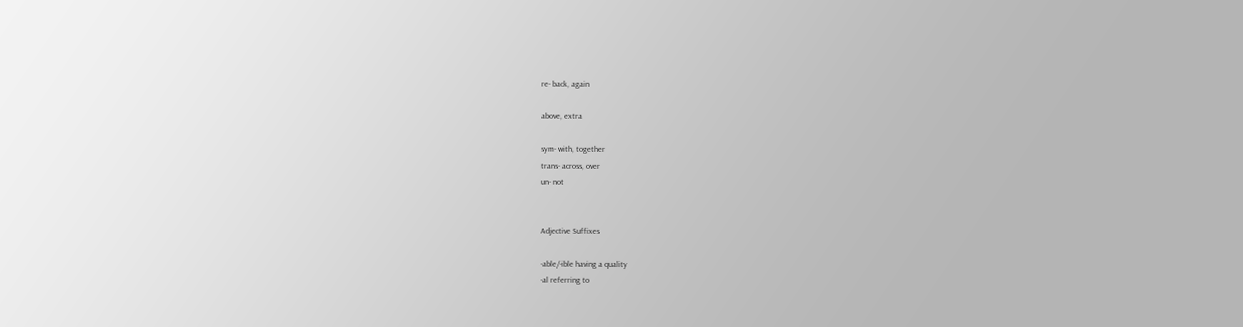re- back, again

above, extra

sym- with, together
trans- across, over
un- not


Adjective Suffixes

-able/-ible having a quality
-al referring to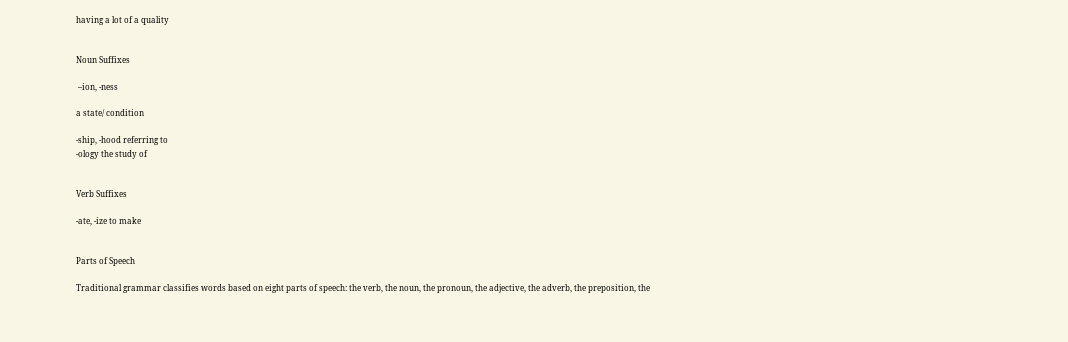having a lot of a quality


Noun Suffixes

 –ion, -ness

a state/ condition

-ship, -hood referring to
-ology the study of


Verb Suffixes

-ate, -ize to make


Parts of Speech

Traditional grammar classifies words based on eight parts of speech: the verb, the noun, the pronoun, the adjective, the adverb, the preposition, the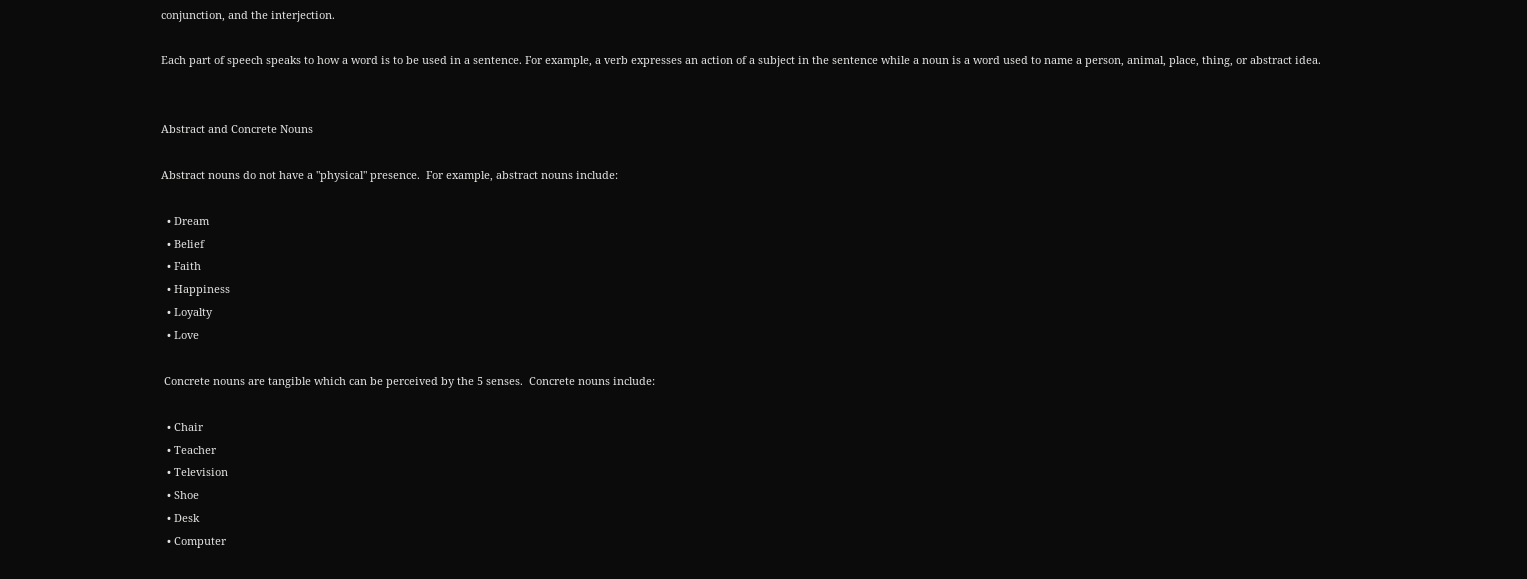conjunction, and the interjection.

Each part of speech speaks to how a word is to be used in a sentence. For example, a verb expresses an action of a subject in the sentence while a noun is a word used to name a person, animal, place, thing, or abstract idea.


Abstract and Concrete Nouns

Abstract nouns do not have a "physical" presence.  For example, abstract nouns include:

  • Dream
  • Belief
  • Faith
  • Happiness
  • Loyalty
  • Love

 Concrete nouns are tangible which can be perceived by the 5 senses.  Concrete nouns include:

  • Chair
  • Teacher
  • Television
  • Shoe
  • Desk
  • Computer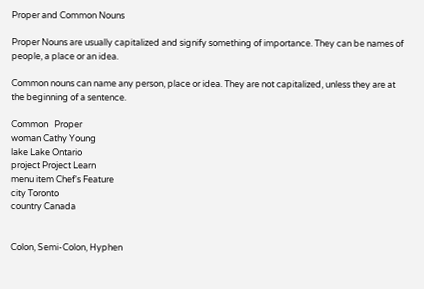Proper and Common Nouns

Proper Nouns are usually capitalized and signify something of importance. They can be names of people, a place or an idea.

Common nouns can name any person, place or idea. They are not capitalized, unless they are at the beginning of a sentence.

Common   Proper
woman Cathy Young
lake Lake Ontario
project Project Learn
menu item Chef's Feature
city Toronto
country Canada


Colon, Semi-Colon, Hyphen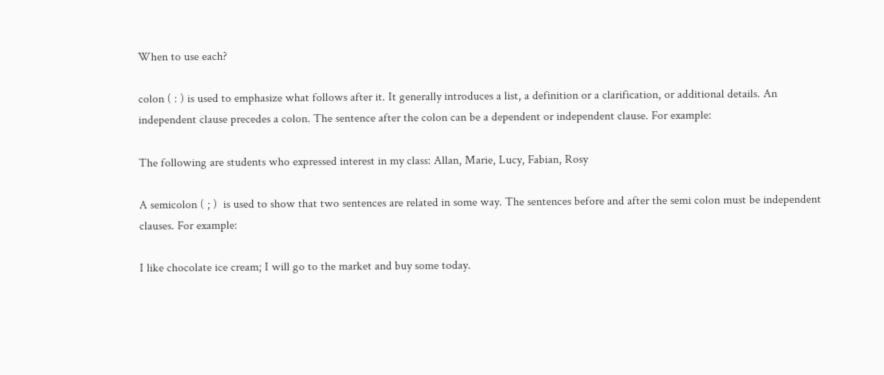When to use each?

colon ( : ) is used to emphasize what follows after it. It generally introduces a list, a definition or a clarification, or additional details. An independent clause precedes a colon. The sentence after the colon can be a dependent or independent clause. For example:

The following are students who expressed interest in my class: Allan, Marie, Lucy, Fabian, Rosy

A semicolon ( ; )  is used to show that two sentences are related in some way. The sentences before and after the semi colon must be independent clauses. For example:

I like chocolate ice cream; I will go to the market and buy some today.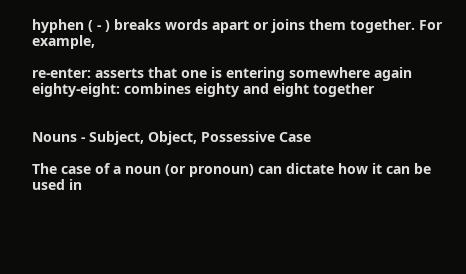hyphen ( - ) breaks words apart or joins them together. For example,

re-enter: asserts that one is entering somewhere again
eighty-eight: combines eighty and eight together


Nouns - Subject, Object, Possessive Case

The case of a noun (or pronoun) can dictate how it can be used in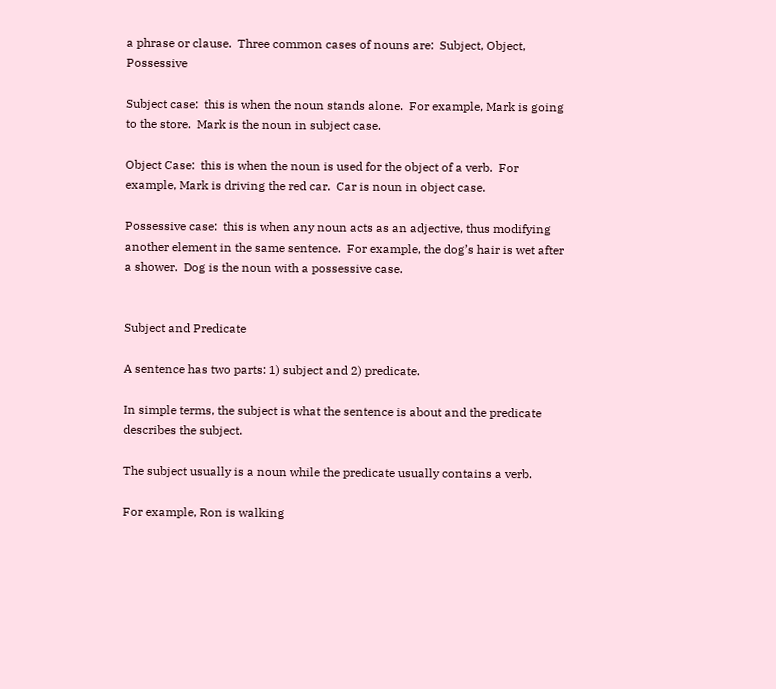a phrase or clause.  Three common cases of nouns are:  Subject, Object, Possessive

Subject case:  this is when the noun stands alone.  For example, Mark is going to the store.  Mark is the noun in subject case.

Object Case:  this is when the noun is used for the object of a verb.  For example, Mark is driving the red car.  Car is noun in object case.

Possessive case:  this is when any noun acts as an adjective, thus modifying another element in the same sentence.  For example, the dog’s hair is wet after a shower.  Dog is the noun with a possessive case.


Subject and Predicate

A sentence has two parts: 1) subject and 2) predicate.

In simple terms, the subject is what the sentence is about and the predicate describes the subject.

The subject usually is a noun while the predicate usually contains a verb.

For example, Ron is walking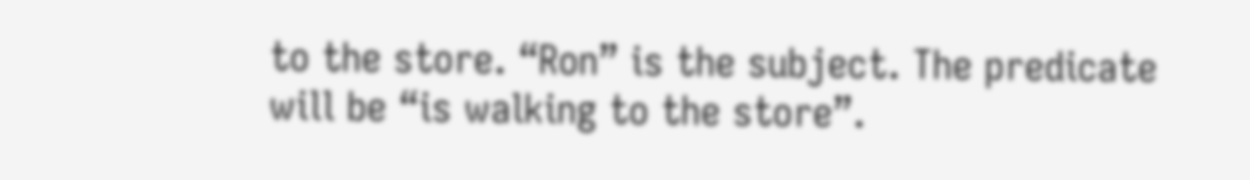to the store. “Ron” is the subject. The predicate will be “is walking to the store”.